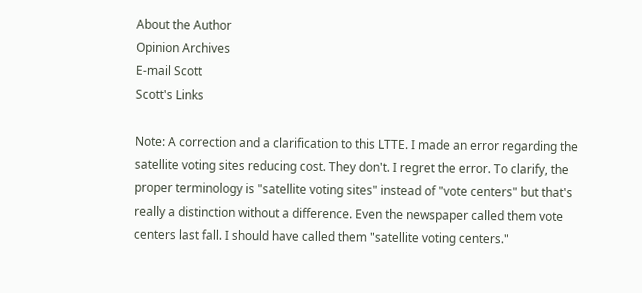About the Author
Opinion Archives
E-mail Scott
Scott's Links

Note: A correction and a clarification to this LTTE. I made an error regarding the satellite voting sites reducing cost. They don't. I regret the error. To clarify, the proper terminology is "satellite voting sites" instead of "vote centers" but that's really a distinction without a difference. Even the newspaper called them vote centers last fall. I should have called them "satellite voting centers."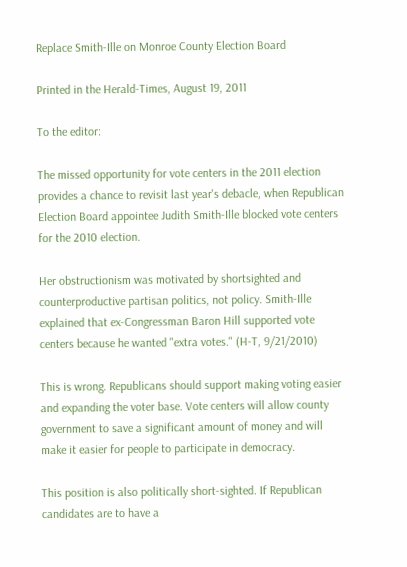Replace Smith-Ille on Monroe County Election Board

Printed in the Herald-Times, August 19, 2011

To the editor:

The missed opportunity for vote centers in the 2011 election provides a chance to revisit last year's debacle, when Republican Election Board appointee Judith Smith-Ille blocked vote centers for the 2010 election.

Her obstructionism was motivated by shortsighted and counterproductive partisan politics, not policy. Smith-Ille explained that ex-Congressman Baron Hill supported vote centers because he wanted "extra votes." (H-T, 9/21/2010)

This is wrong. Republicans should support making voting easier and expanding the voter base. Vote centers will allow county government to save a significant amount of money and will make it easier for people to participate in democracy.

This position is also politically short-sighted. If Republican candidates are to have a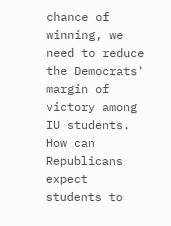chance of winning, we need to reduce the Democrats' margin of victory among IU students. How can Republicans expect students to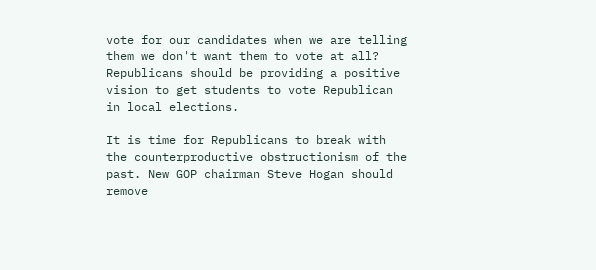vote for our candidates when we are telling them we don't want them to vote at all? Republicans should be providing a positive vision to get students to vote Republican in local elections.

It is time for Republicans to break with the counterproductive obstructionism of the past. New GOP chairman Steve Hogan should remove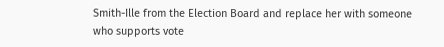Smith-Ille from the Election Board and replace her with someone who supports vote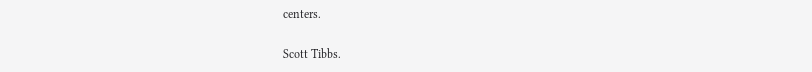centers.

Scott Tibbs.